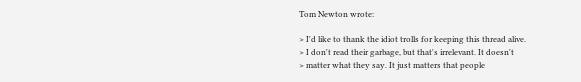Tom Newton wrote:

> I'd like to thank the idiot trolls for keeping this thread alive.
> I don't read their garbage, but that's irrelevant. It doesn't
> matter what they say. It just matters that people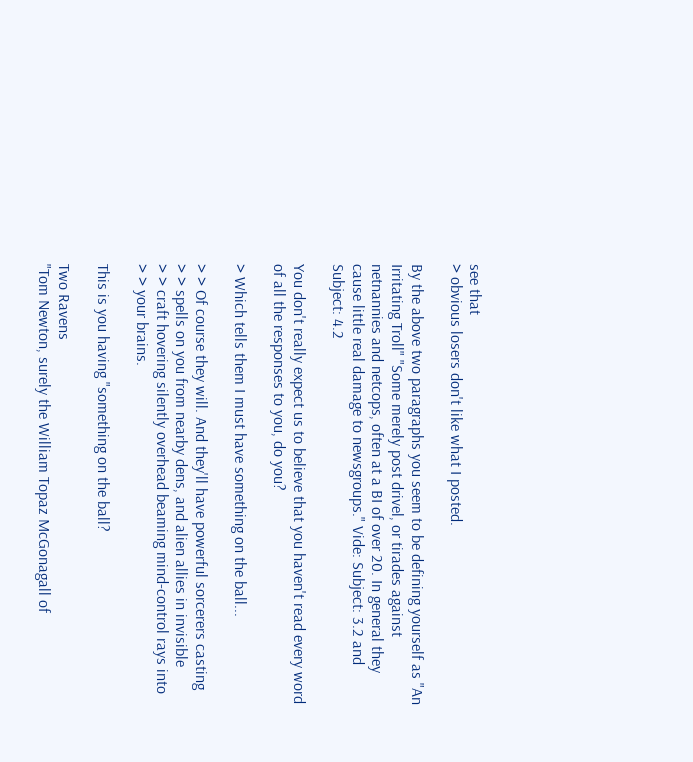see that
> obvious losers don't like what I posted.

By the above two paragraphs you seem to be defining yourself as "An
Irritating Troll" "Some merely post drivel, or tirades against
netnannies and netcops, often at a BI of over 20. In general they
cause little real damage to newsgroups." Vide: Subject: 3.2 and
Subject: 4.2

You don't really expect us to believe that you haven't read every word
of all the responses to you, do you?

> Which tells them I must have something on the ball...

> > Of course they will. And they'll have powerful sorcerers casting
> > spells on you from nearby dens, and alien allies in invisible
> > craft hovering silently overhead beaming mind-control rays into
> > your brains.

This is you having "something on the ball?

Two Ravens
"Tom Newton, surely the William Topaz McGonagall of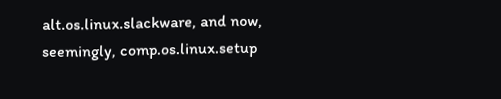alt.os.linux.slackware, and now, seemingly, comp.os.linux.setup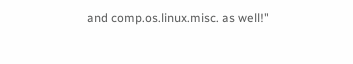and comp.os.linux.misc. as well!"